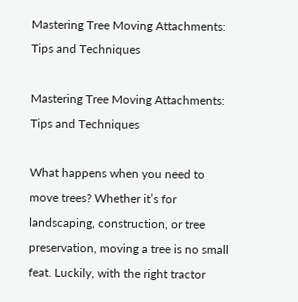Mastering Tree Moving Attachments: Tips and Techniques

Mastering Tree Moving Attachments: Tips and Techniques

What happens when you need to move trees? Whether it’s for landscaping, construction, or tree preservation, moving a tree is no small feat. Luckily, with the right tractor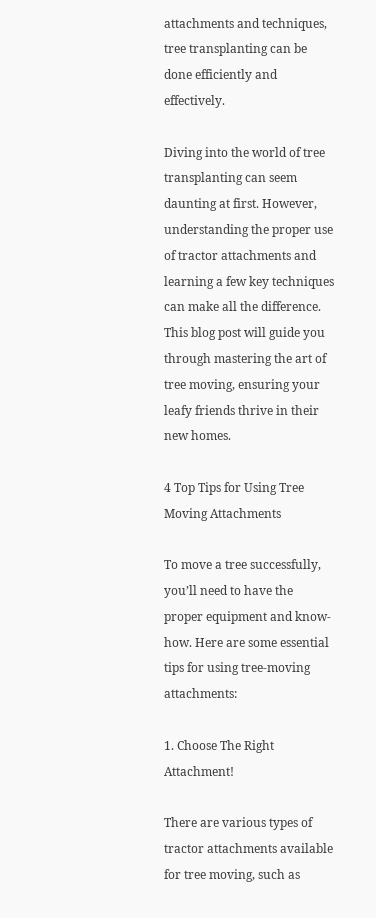attachments and techniques, tree transplanting can be done efficiently and effectively.

Diving into the world of tree transplanting can seem daunting at first. However, understanding the proper use of tractor attachments and learning a few key techniques can make all the difference. This blog post will guide you through mastering the art of tree moving, ensuring your leafy friends thrive in their new homes.

4 Top Tips for Using Tree Moving Attachments

To move a tree successfully, you’ll need to have the proper equipment and know-how. Here are some essential tips for using tree-moving attachments:

1. Choose The Right Attachment!

There are various types of tractor attachments available for tree moving, such as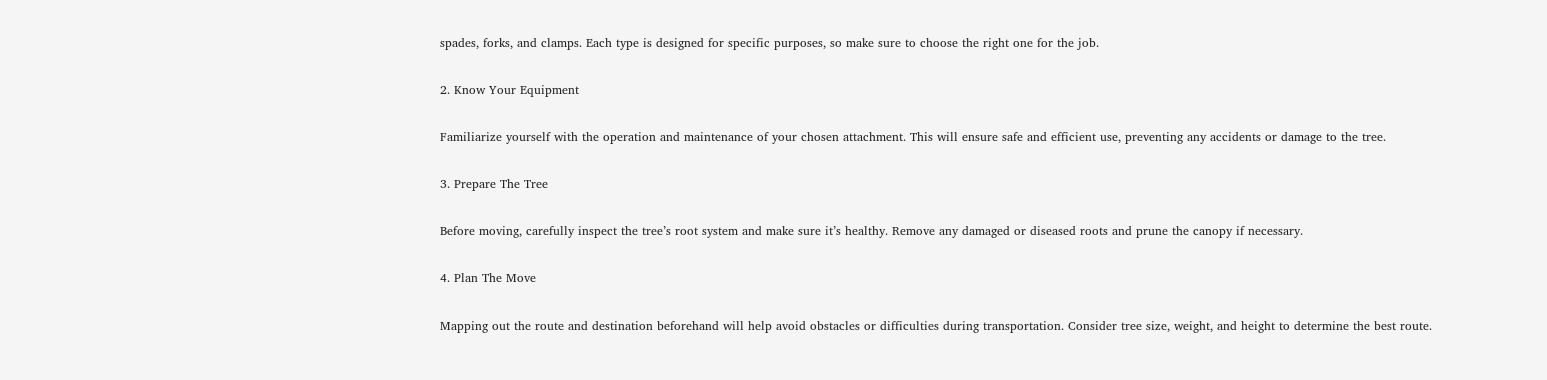spades, forks, and clamps. Each type is designed for specific purposes, so make sure to choose the right one for the job.

2. Know Your Equipment

Familiarize yourself with the operation and maintenance of your chosen attachment. This will ensure safe and efficient use, preventing any accidents or damage to the tree.

3. Prepare The Tree

Before moving, carefully inspect the tree’s root system and make sure it’s healthy. Remove any damaged or diseased roots and prune the canopy if necessary.

4. Plan The Move

Mapping out the route and destination beforehand will help avoid obstacles or difficulties during transportation. Consider tree size, weight, and height to determine the best route.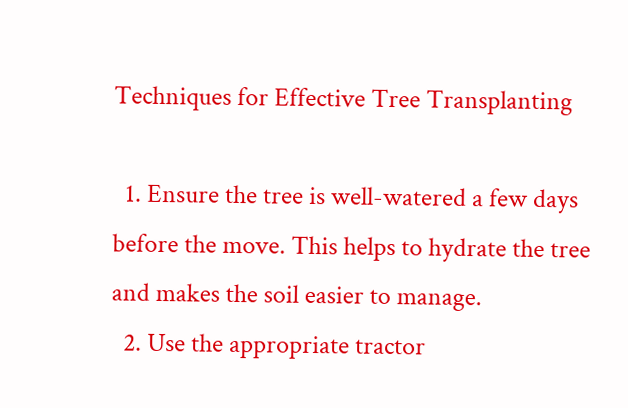Techniques for Effective Tree Transplanting

  1. Ensure the tree is well-watered a few days before the move. This helps to hydrate the tree and makes the soil easier to manage.
  2. Use the appropriate tractor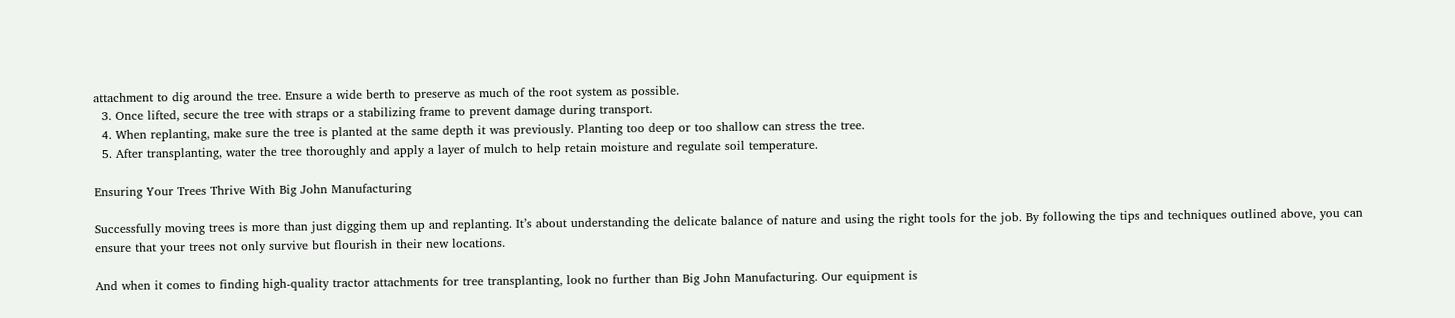attachment to dig around the tree. Ensure a wide berth to preserve as much of the root system as possible.
  3. Once lifted, secure the tree with straps or a stabilizing frame to prevent damage during transport.
  4. When replanting, make sure the tree is planted at the same depth it was previously. Planting too deep or too shallow can stress the tree.
  5. After transplanting, water the tree thoroughly and apply a layer of mulch to help retain moisture and regulate soil temperature.

Ensuring Your Trees Thrive With Big John Manufacturing

Successfully moving trees is more than just digging them up and replanting. It’s about understanding the delicate balance of nature and using the right tools for the job. By following the tips and techniques outlined above, you can ensure that your trees not only survive but flourish in their new locations.

And when it comes to finding high-quality tractor attachments for tree transplanting, look no further than Big John Manufacturing. Our equipment is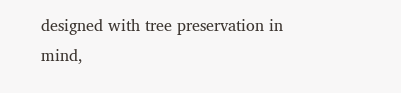designed with tree preservation in mind,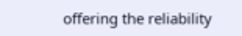offering the reliability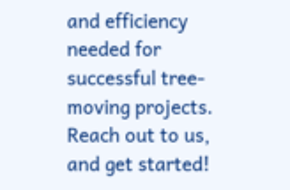and efficiency needed for successful tree-moving projects. Reach out to us, and get started!